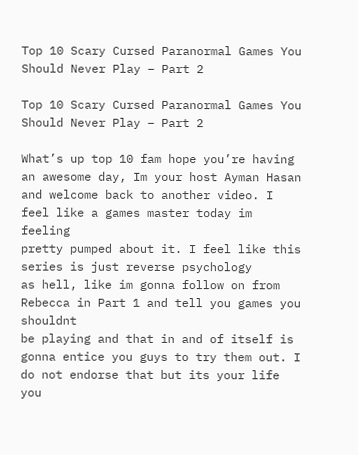Top 10 Scary Cursed Paranormal Games You Should Never Play – Part 2

Top 10 Scary Cursed Paranormal Games You Should Never Play – Part 2

What’s up top 10 fam hope you’re having
an awesome day, Im your host Ayman Hasan and welcome back to another video. I feel like a games master today im feeling
pretty pumped about it. I feel like this series is just reverse psychology
as hell, like im gonna follow on from Rebecca in Part 1 and tell you games you shouldnt
be playing and that in and of itself is gonna entice you guys to try them out. I do not endorse that but its your life you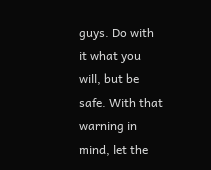guys. Do with it what you will, but be safe. With that warning in mind, let the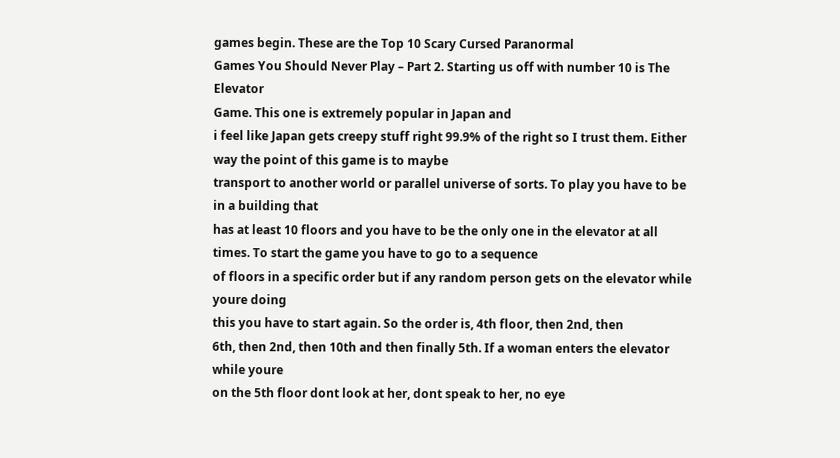games begin. These are the Top 10 Scary Cursed Paranormal
Games You Should Never Play – Part 2. Starting us off with number 10 is The Elevator
Game. This one is extremely popular in Japan and
i feel like Japan gets creepy stuff right 99.9% of the right so I trust them. Either way the point of this game is to maybe
transport to another world or parallel universe of sorts. To play you have to be in a building that
has at least 10 floors and you have to be the only one in the elevator at all times. To start the game you have to go to a sequence
of floors in a specific order but if any random person gets on the elevator while youre doing
this you have to start again. So the order is, 4th floor, then 2nd, then
6th, then 2nd, then 10th and then finally 5th. If a woman enters the elevator while youre
on the 5th floor dont look at her, dont speak to her, no eye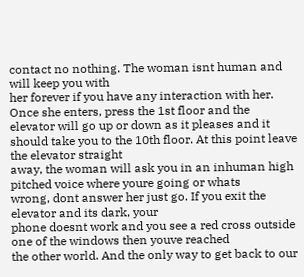contact no nothing. The woman isnt human and will keep you with
her forever if you have any interaction with her. Once she enters, press the 1st floor and the
elevator will go up or down as it pleases and it should take you to the 10th floor. At this point leave the elevator straight
away, the woman will ask you in an inhuman high pitched voice where youre going or whats
wrong, dont answer her just go. If you exit the elevator and its dark, your
phone doesnt work and you see a red cross outside one of the windows then youve reached
the other world. And the only way to get back to our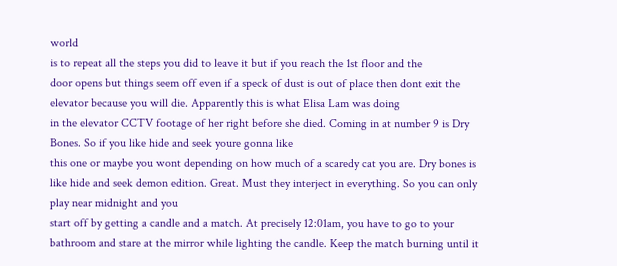world
is to repeat all the steps you did to leave it but if you reach the 1st floor and the
door opens but things seem off even if a speck of dust is out of place then dont exit the
elevator because you will die. Apparently this is what Elisa Lam was doing
in the elevator CCTV footage of her right before she died. Coming in at number 9 is Dry Bones. So if you like hide and seek youre gonna like
this one or maybe you wont depending on how much of a scaredy cat you are. Dry bones is like hide and seek demon edition. Great. Must they interject in everything. So you can only play near midnight and you
start off by getting a candle and a match. At precisely 12:01am, you have to go to your
bathroom and stare at the mirror while lighting the candle. Keep the match burning until it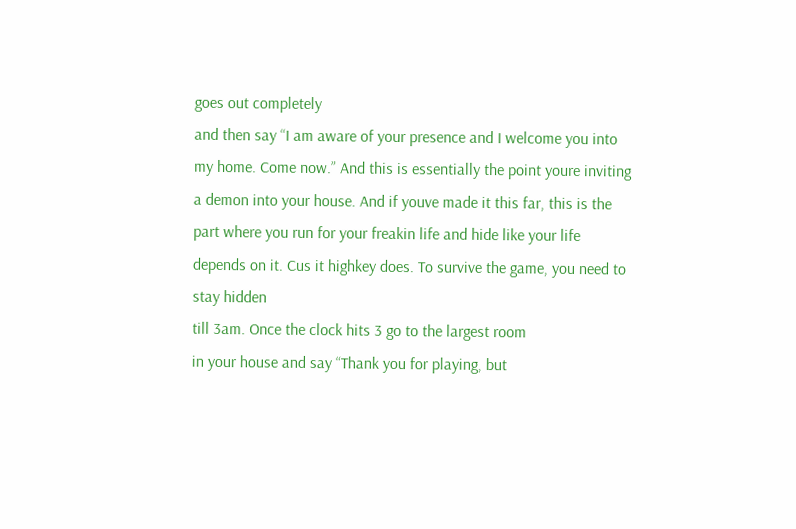goes out completely
and then say “I am aware of your presence and I welcome you into my home. Come now.” And this is essentially the point youre inviting
a demon into your house. And if youve made it this far, this is the
part where you run for your freakin life and hide like your life depends on it. Cus it highkey does. To survive the game, you need to stay hidden
till 3am. Once the clock hits 3 go to the largest room
in your house and say “Thank you for playing, but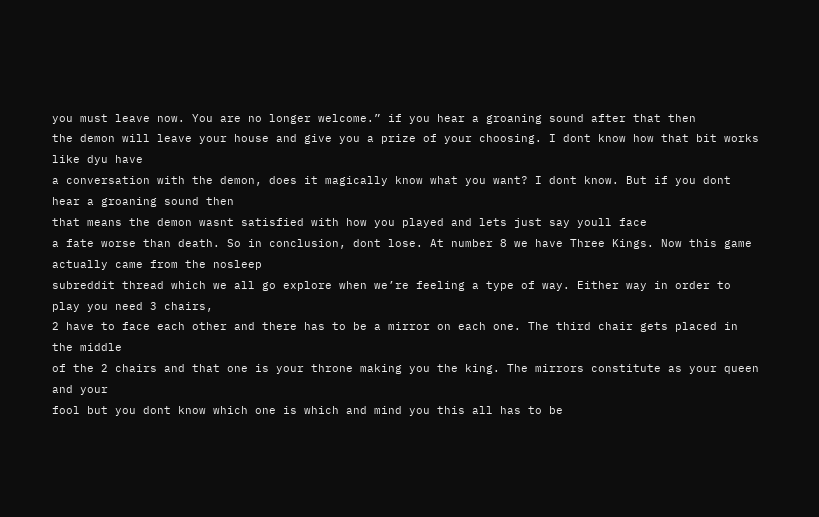you must leave now. You are no longer welcome.” if you hear a groaning sound after that then
the demon will leave your house and give you a prize of your choosing. I dont know how that bit works like dyu have
a conversation with the demon, does it magically know what you want? I dont know. But if you dont hear a groaning sound then
that means the demon wasnt satisfied with how you played and lets just say youll face
a fate worse than death. So in conclusion, dont lose. At number 8 we have Three Kings. Now this game actually came from the nosleep
subreddit thread which we all go explore when we’re feeling a type of way. Either way in order to play you need 3 chairs,
2 have to face each other and there has to be a mirror on each one. The third chair gets placed in the middle
of the 2 chairs and that one is your throne making you the king. The mirrors constitute as your queen and your
fool but you dont know which one is which and mind you this all has to be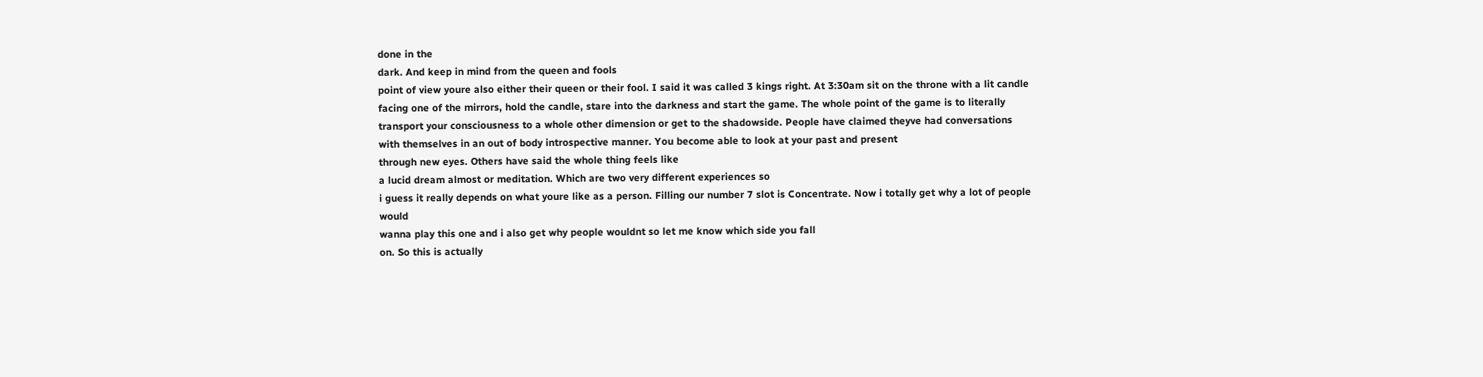done in the
dark. And keep in mind from the queen and fools
point of view youre also either their queen or their fool. I said it was called 3 kings right. At 3:30am sit on the throne with a lit candle
facing one of the mirrors, hold the candle, stare into the darkness and start the game. The whole point of the game is to literally
transport your consciousness to a whole other dimension or get to the shadowside. People have claimed theyve had conversations
with themselves in an out of body introspective manner. You become able to look at your past and present
through new eyes. Others have said the whole thing feels like
a lucid dream almost or meditation. Which are two very different experiences so
i guess it really depends on what youre like as a person. Filling our number 7 slot is Concentrate. Now i totally get why a lot of people would
wanna play this one and i also get why people wouldnt so let me know which side you fall
on. So this is actually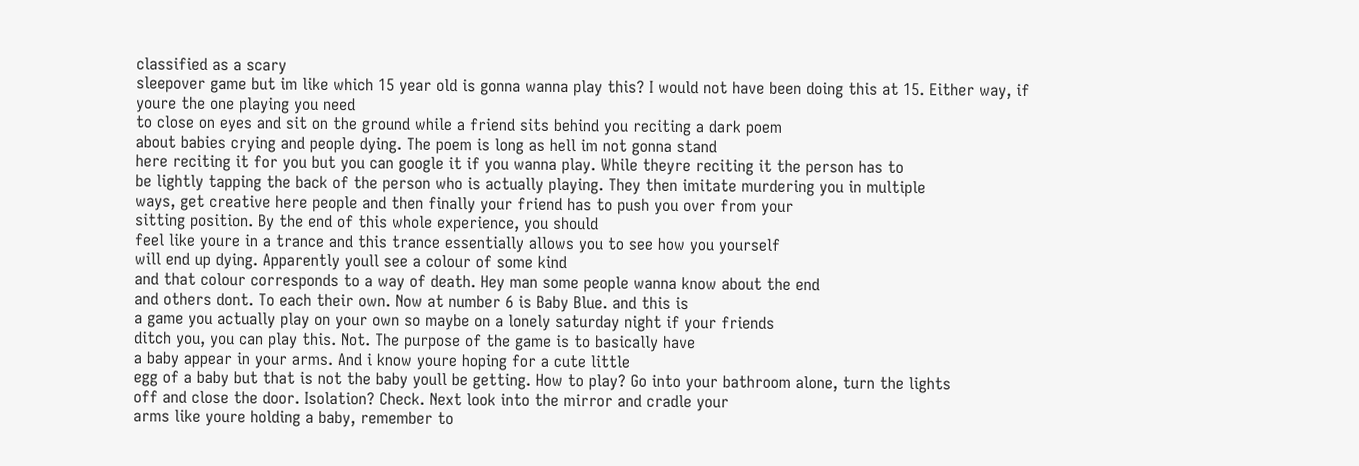classified as a scary
sleepover game but im like which 15 year old is gonna wanna play this? I would not have been doing this at 15. Either way, if youre the one playing you need
to close on eyes and sit on the ground while a friend sits behind you reciting a dark poem
about babies crying and people dying. The poem is long as hell im not gonna stand
here reciting it for you but you can google it if you wanna play. While theyre reciting it the person has to
be lightly tapping the back of the person who is actually playing. They then imitate murdering you in multiple
ways, get creative here people and then finally your friend has to push you over from your
sitting position. By the end of this whole experience, you should
feel like youre in a trance and this trance essentially allows you to see how you yourself
will end up dying. Apparently youll see a colour of some kind
and that colour corresponds to a way of death. Hey man some people wanna know about the end
and others dont. To each their own. Now at number 6 is Baby Blue. and this is
a game you actually play on your own so maybe on a lonely saturday night if your friends
ditch you, you can play this. Not. The purpose of the game is to basically have
a baby appear in your arms. And i know youre hoping for a cute little
egg of a baby but that is not the baby youll be getting. How to play? Go into your bathroom alone, turn the lights
off and close the door. Isolation? Check. Next look into the mirror and cradle your
arms like youre holding a baby, remember to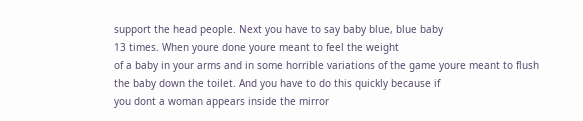support the head people. Next you have to say baby blue, blue baby
13 times. When youre done youre meant to feel the weight
of a baby in your arms and in some horrible variations of the game youre meant to flush
the baby down the toilet. And you have to do this quickly because if
you dont a woman appears inside the mirror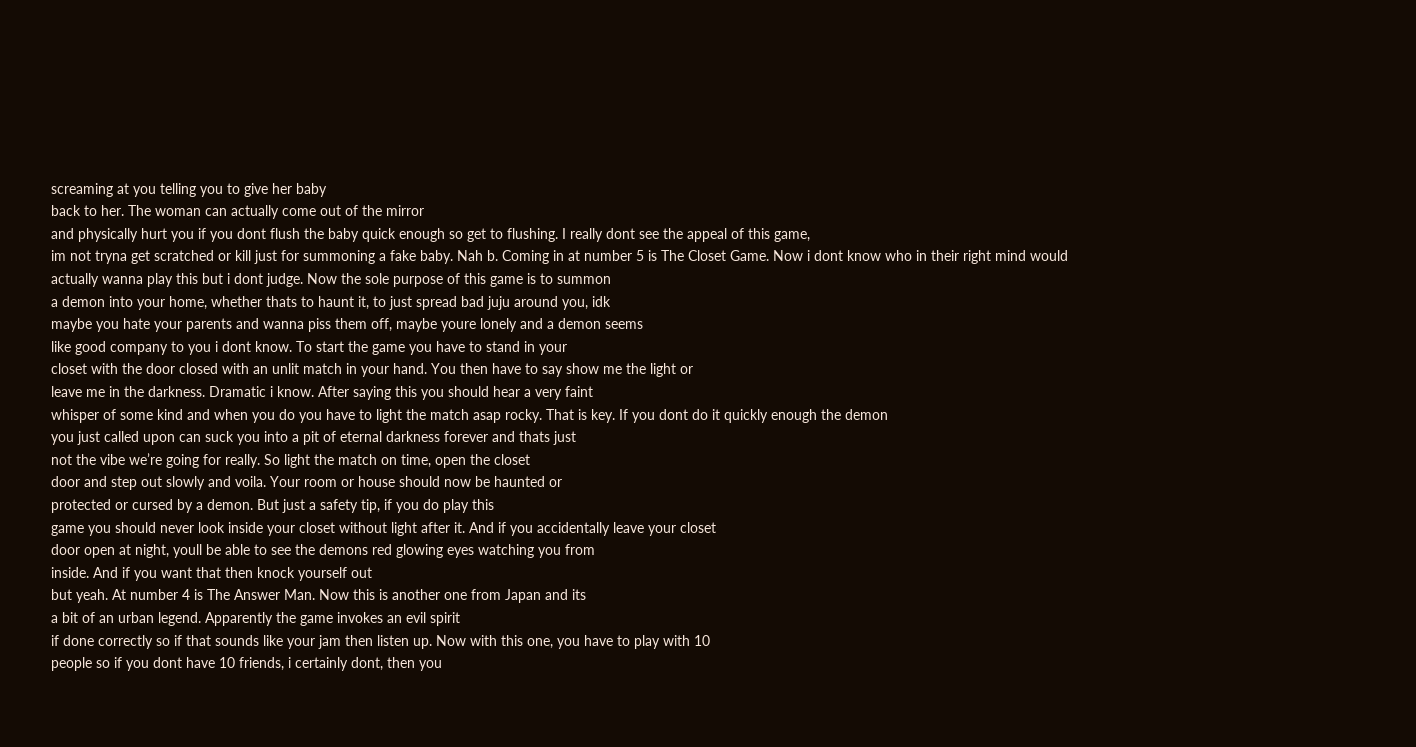screaming at you telling you to give her baby
back to her. The woman can actually come out of the mirror
and physically hurt you if you dont flush the baby quick enough so get to flushing. I really dont see the appeal of this game,
im not tryna get scratched or kill just for summoning a fake baby. Nah b. Coming in at number 5 is The Closet Game. Now i dont know who in their right mind would
actually wanna play this but i dont judge. Now the sole purpose of this game is to summon
a demon into your home, whether thats to haunt it, to just spread bad juju around you, idk
maybe you hate your parents and wanna piss them off, maybe youre lonely and a demon seems
like good company to you i dont know. To start the game you have to stand in your
closet with the door closed with an unlit match in your hand. You then have to say show me the light or
leave me in the darkness. Dramatic i know. After saying this you should hear a very faint
whisper of some kind and when you do you have to light the match asap rocky. That is key. If you dont do it quickly enough the demon
you just called upon can suck you into a pit of eternal darkness forever and thats just
not the vibe we’re going for really. So light the match on time, open the closet
door and step out slowly and voila. Your room or house should now be haunted or
protected or cursed by a demon. But just a safety tip, if you do play this
game you should never look inside your closet without light after it. And if you accidentally leave your closet
door open at night, youll be able to see the demons red glowing eyes watching you from
inside. And if you want that then knock yourself out
but yeah. At number 4 is The Answer Man. Now this is another one from Japan and its
a bit of an urban legend. Apparently the game invokes an evil spirit
if done correctly so if that sounds like your jam then listen up. Now with this one, you have to play with 10
people so if you dont have 10 friends, i certainly dont, then you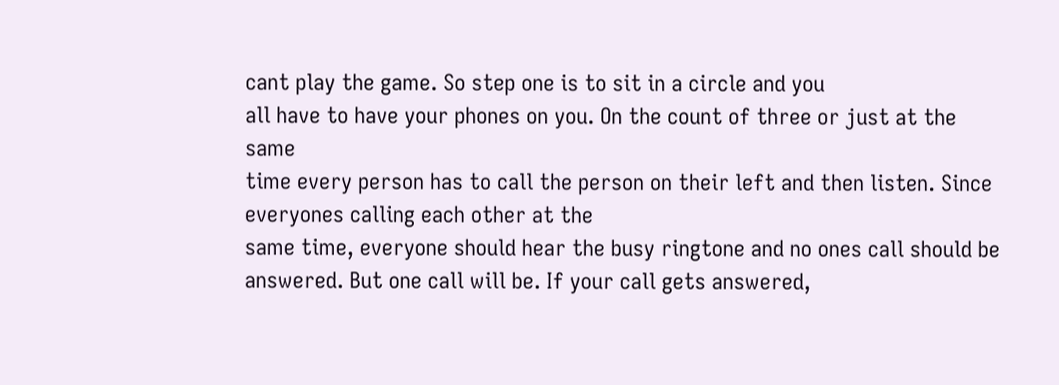cant play the game. So step one is to sit in a circle and you
all have to have your phones on you. On the count of three or just at the same
time every person has to call the person on their left and then listen. Since everyones calling each other at the
same time, everyone should hear the busy ringtone and no ones call should be answered. But one call will be. If your call gets answered,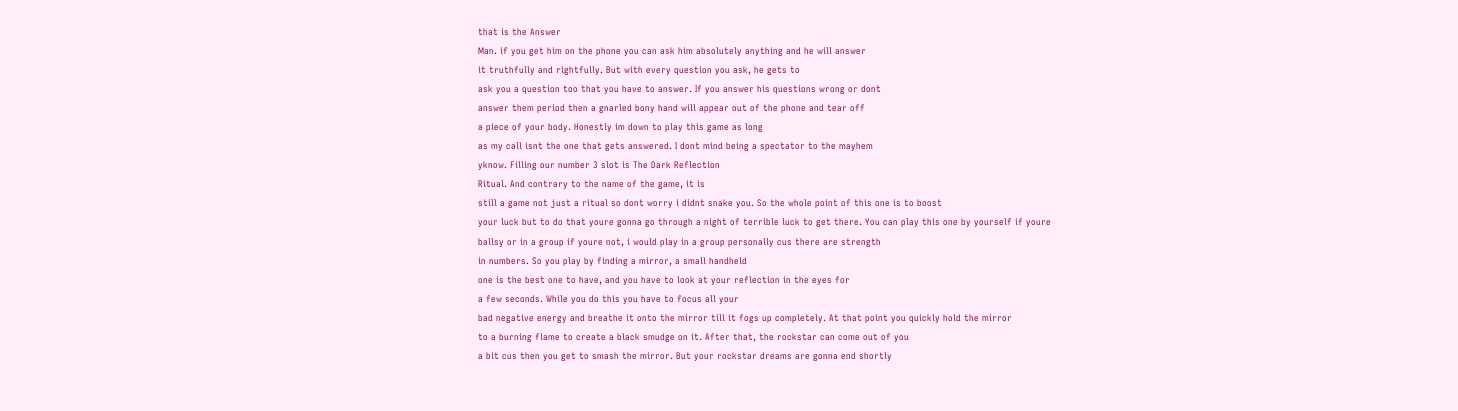that is the Answer
Man. if you get him on the phone you can ask him absolutely anything and he will answer
it truthfully and rightfully. But with every question you ask, he gets to
ask you a question too that you have to answer. If you answer his questions wrong or dont
answer them period then a gnarled bony hand will appear out of the phone and tear off
a piece of your body. Honestly im down to play this game as long
as my call isnt the one that gets answered. I dont mind being a spectator to the mayhem
yknow. Filling our number 3 slot is The Dark Reflection
Ritual. And contrary to the name of the game, it is
still a game not just a ritual so dont worry i didnt snake you. So the whole point of this one is to boost
your luck but to do that youre gonna go through a night of terrible luck to get there. You can play this one by yourself if youre
ballsy or in a group if youre not, i would play in a group personally cus there are strength
in numbers. So you play by finding a mirror, a small handheld
one is the best one to have, and you have to look at your reflection in the eyes for
a few seconds. While you do this you have to focus all your
bad negative energy and breathe it onto the mirror till it fogs up completely. At that point you quickly hold the mirror
to a burning flame to create a black smudge on it. After that, the rockstar can come out of you
a bit cus then you get to smash the mirror. But your rockstar dreams are gonna end shortly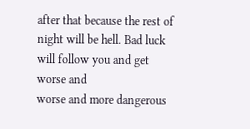after that because the rest of night will be hell. Bad luck will follow you and get worse and
worse and more dangerous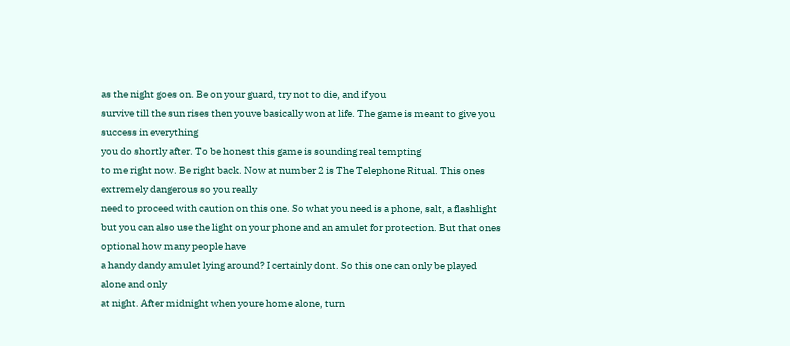as the night goes on. Be on your guard, try not to die, and if you
survive till the sun rises then youve basically won at life. The game is meant to give you success in everything
you do shortly after. To be honest this game is sounding real tempting
to me right now. Be right back. Now at number 2 is The Telephone Ritual. This ones extremely dangerous so you really
need to proceed with caution on this one. So what you need is a phone, salt, a flashlight
but you can also use the light on your phone and an amulet for protection. But that ones optional how many people have
a handy dandy amulet lying around? I certainly dont. So this one can only be played alone and only
at night. After midnight when youre home alone, turn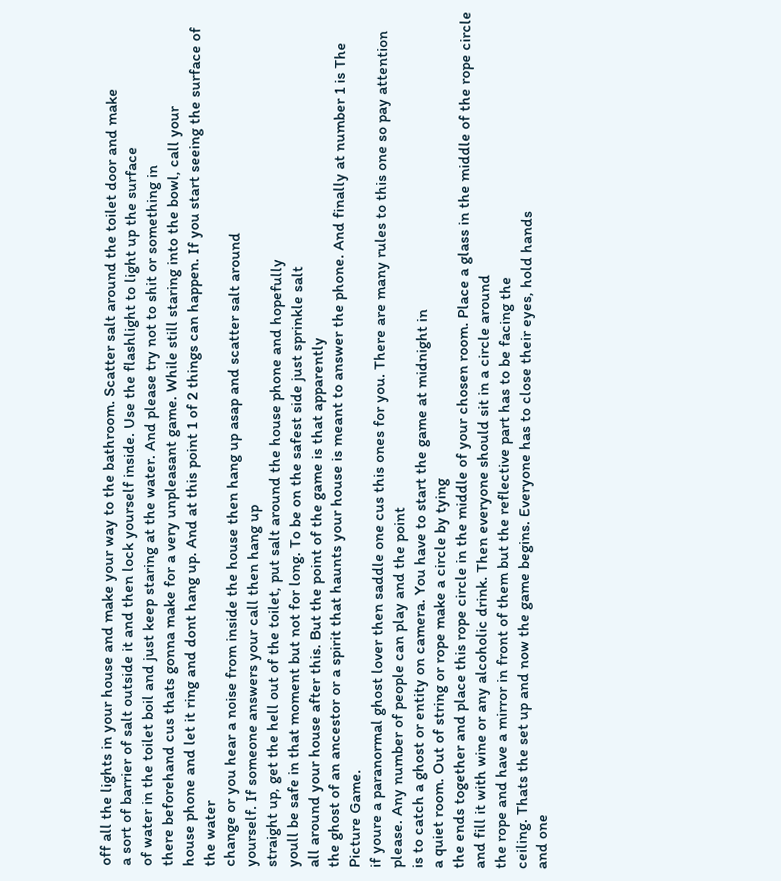off all the lights in your house and make your way to the bathroom. Scatter salt around the toilet door and make
a sort of barrier of salt outside it and then lock yourself inside. Use the flashlight to light up the surface
of water in the toilet boil and just keep staring at the water. And please try not to shit or something in
there beforehand cus thats gonna make for a very unpleasant game. While still staring into the bowl, call your
house phone and let it ring and dont hang up. And at this point 1 of 2 things can happen. If you start seeing the surface of the water
change or you hear a noise from inside the house then hang up asap and scatter salt around
yourself. If someone answers your call then hang up
straight up, get the hell out of the toilet, put salt around the house phone and hopefully
youll be safe in that moment but not for long. To be on the safest side just sprinkle salt
all around your house after this. But the point of the game is that apparently
the ghost of an ancestor or a spirit that haunts your house is meant to answer the phone. And finally at number 1 is The Picture Game.
if youre a paranormal ghost lover then saddle one cus this ones for you. There are many rules to this one so pay attention
please. Any number of people can play and the point
is to catch a ghost or entity on camera. You have to start the game at midnight in
a quiet room. Out of string or rope make a circle by tying
the ends together and place this rope circle in the middle of your chosen room. Place a glass in the middle of the rope circle
and fill it with wine or any alcoholic drink. Then everyone should sit in a circle around
the rope and have a mirror in front of them but the reflective part has to be facing the
ceiling. Thats the set up and now the game begins. Everyone has to close their eyes, hold hands
and one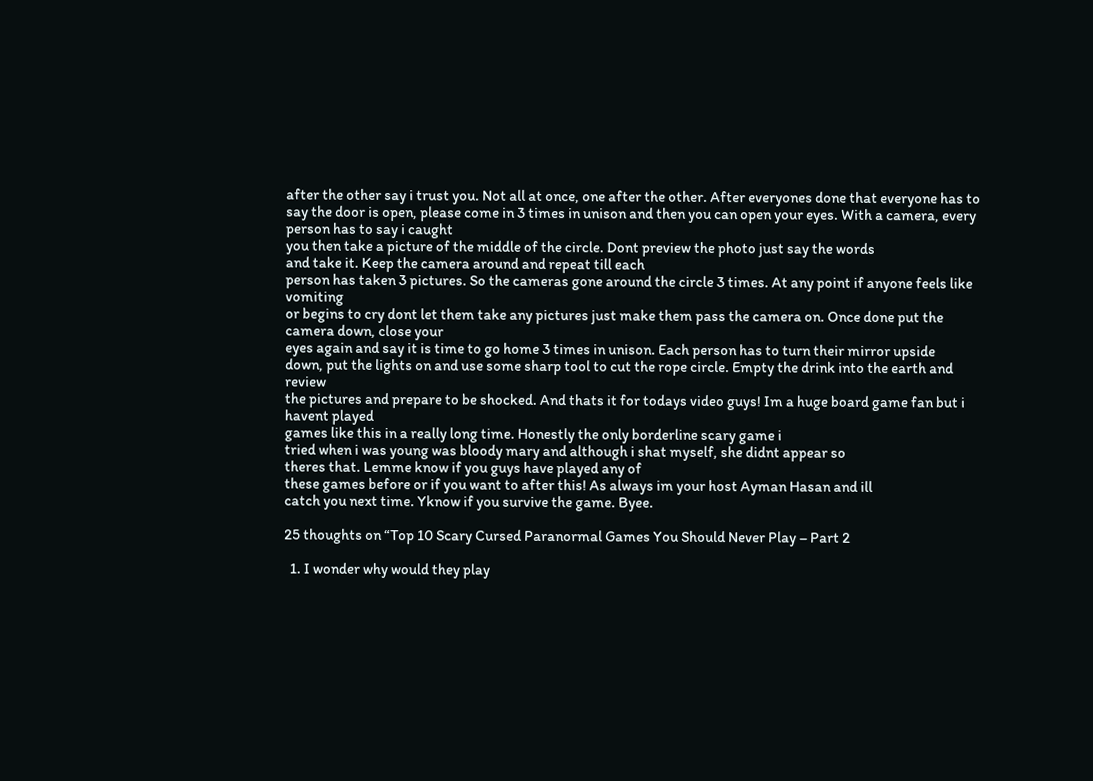after the other say i trust you. Not all at once, one after the other. After everyones done that everyone has to
say the door is open, please come in 3 times in unison and then you can open your eyes. With a camera, every person has to say i caught
you then take a picture of the middle of the circle. Dont preview the photo just say the words
and take it. Keep the camera around and repeat till each
person has taken 3 pictures. So the cameras gone around the circle 3 times. At any point if anyone feels like vomiting
or begins to cry dont let them take any pictures just make them pass the camera on. Once done put the camera down, close your
eyes again and say it is time to go home 3 times in unison. Each person has to turn their mirror upside
down, put the lights on and use some sharp tool to cut the rope circle. Empty the drink into the earth and review
the pictures and prepare to be shocked. And thats it for todays video guys! Im a huge board game fan but i havent played
games like this in a really long time. Honestly the only borderline scary game i
tried when i was young was bloody mary and although i shat myself, she didnt appear so
theres that. Lemme know if you guys have played any of
these games before or if you want to after this! As always im your host Ayman Hasan and ill
catch you next time. Yknow if you survive the game. Byee.

25 thoughts on “Top 10 Scary Cursed Paranormal Games You Should Never Play – Part 2

  1. I wonder why would they play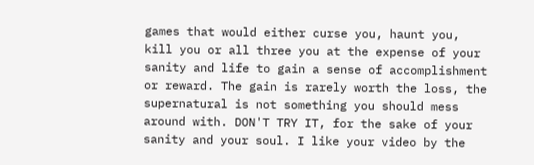games that would either curse you, haunt you, kill you or all three you at the expense of your sanity and life to gain a sense of accomplishment or reward. The gain is rarely worth the loss, the supernatural is not something you should mess around with. DON'T TRY IT, for the sake of your sanity and your soul. I like your video by the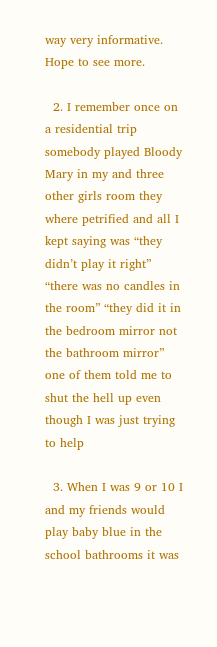way very informative. Hope to see more.

  2. I remember once on a residential trip somebody played Bloody Mary in my and three other girls room they where petrified and all I kept saying was “they didn’t play it right” “there was no candles in the room” “they did it in the bedroom mirror not the bathroom mirror” one of them told me to shut the hell up even though I was just trying to help

  3. When I was 9 or 10 I and my friends would play baby blue in the school bathrooms it was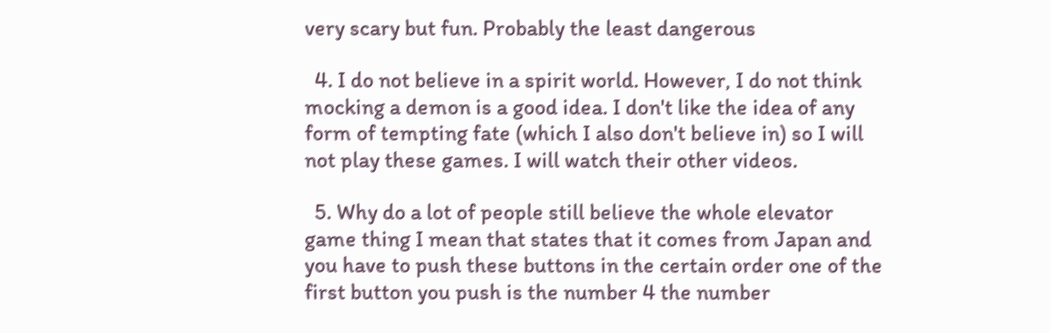very scary but fun. Probably the least dangerous

  4. I do not believe in a spirit world. However, I do not think mocking a demon is a good idea. I don't like the idea of any form of tempting fate (which I also don't believe in) so I will not play these games. I will watch their other videos.

  5. Why do a lot of people still believe the whole elevator game thing I mean that states that it comes from Japan and you have to push these buttons in the certain order one of the first button you push is the number 4 the number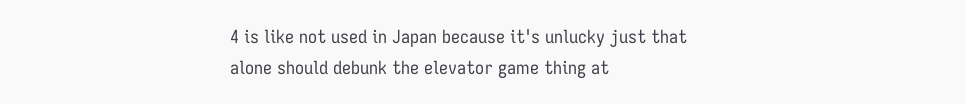4 is like not used in Japan because it's unlucky just that alone should debunk the elevator game thing at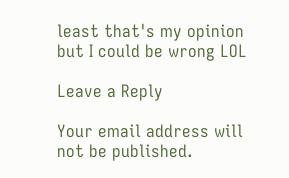least that's my opinion but I could be wrong LOL

Leave a Reply

Your email address will not be published.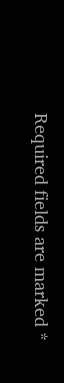Required fields are marked *